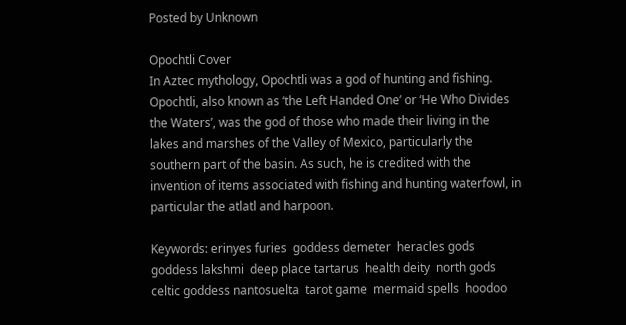Posted by Unknown

Opochtli Cover
In Aztec mythology, Opochtli was a god of hunting and fishing. Opochtli, also known as ‘the Left Handed One’ or ‘He Who Divides the Waters’, was the god of those who made their living in the lakes and marshes of the Valley of Mexico, particularly the southern part of the basin. As such, he is credited with the invention of items associated with fishing and hunting waterfowl, in particular the atlatl and harpoon.

Keywords: erinyes furies  goddess demeter  heracles gods  goddess lakshmi  deep place tartarus  health deity  north gods  celtic goddess nantosuelta  tarot game  mermaid spells  hoodoo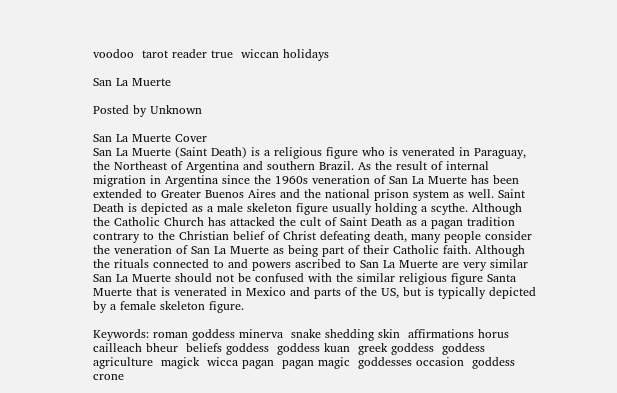voodoo  tarot reader true  wiccan holidays

San La Muerte

Posted by Unknown

San La Muerte Cover
San La Muerte (Saint Death) is a religious figure who is venerated in Paraguay, the Northeast of Argentina and southern Brazil. As the result of internal migration in Argentina since the 1960s veneration of San La Muerte has been extended to Greater Buenos Aires and the national prison system as well. Saint Death is depicted as a male skeleton figure usually holding a scythe. Although the Catholic Church has attacked the cult of Saint Death as a pagan tradition contrary to the Christian belief of Christ defeating death, many people consider the veneration of San La Muerte as being part of their Catholic faith. Although the rituals connected to and powers ascribed to San La Muerte are very similar San La Muerte should not be confused with the similar religious figure Santa Muerte that is venerated in Mexico and parts of the US, but is typically depicted by a female skeleton figure.

Keywords: roman goddess minerva  snake shedding skin  affirmations horus  cailleach bheur  beliefs goddess  goddess kuan  greek goddess  goddess agriculture  magick  wicca pagan  pagan magic  goddesses occasion  goddess crone